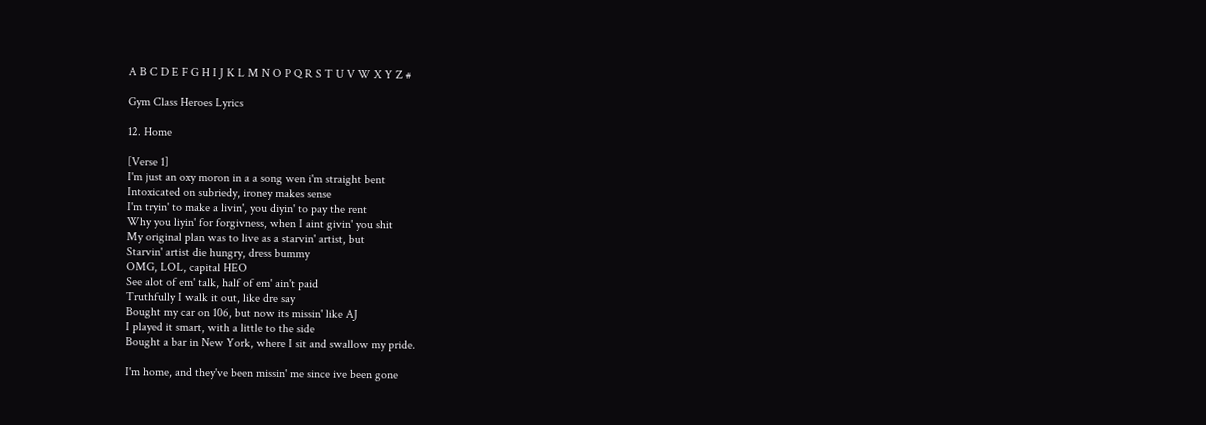A B C D E F G H I J K L M N O P Q R S T U V W X Y Z #

Gym Class Heroes Lyrics

12. Home

[Verse 1]
I'm just an oxy moron in a a song wen i'm straight bent
Intoxicated on subriedy, ironey makes sense
I'm tryin' to make a livin', you diyin' to pay the rent
Why you liyin' for forgivness, when I aint givin' you shit
My original plan was to live as a starvin' artist, but
Starvin' artist die hungry, dress bummy
OMG, LOL, capital HEO
See alot of em' talk, half of em' ain't paid
Truthfully I walk it out, like dre say
Bought my car on 106, but now its missin' like AJ
I played it smart, with a little to the side
Bought a bar in New York, where I sit and swallow my pride.

I'm home, and they've been missin' me since ive been gone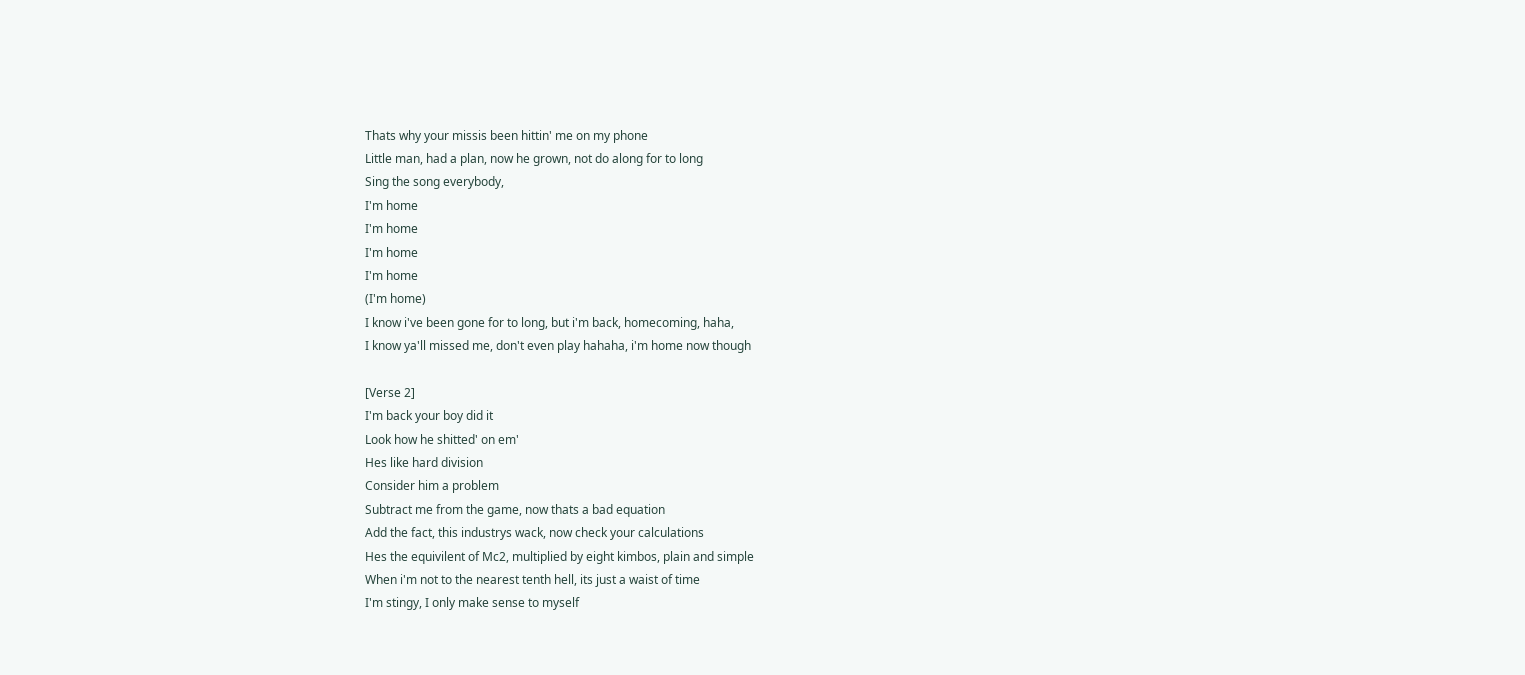Thats why your missis been hittin' me on my phone
Little man, had a plan, now he grown, not do along for to long
Sing the song everybody,
I'm home
I'm home
I'm home
I'm home
(I'm home)
I know i've been gone for to long, but i'm back, homecoming, haha,
I know ya'll missed me, don't even play hahaha, i'm home now though

[Verse 2]
I'm back your boy did it
Look how he shitted' on em'
Hes like hard division
Consider him a problem
Subtract me from the game, now thats a bad equation
Add the fact, this industrys wack, now check your calculations
Hes the equivilent of Mc2, multiplied by eight kimbos, plain and simple
When i'm not to the nearest tenth hell, its just a waist of time
I'm stingy, I only make sense to myself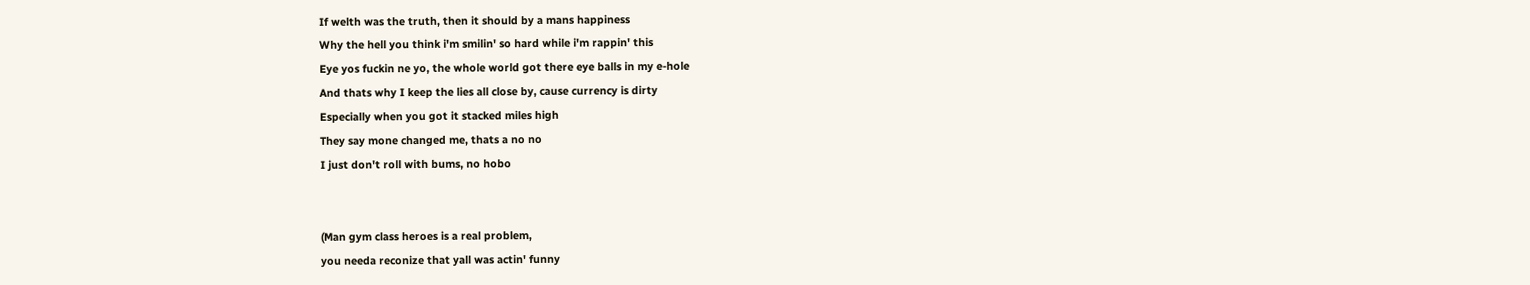If welth was the truth, then it should by a mans happiness
Why the hell you think i'm smilin' so hard while i'm rappin' this
Eye yos fuckin ne yo, the whole world got there eye balls in my e-hole
And thats why I keep the lies all close by, cause currency is dirty
Especially when you got it stacked miles high
They say mone changed me, thats a no no
I just don't roll with bums, no hobo


(Man gym class heroes is a real problem,
you needa reconize that yall was actin' funny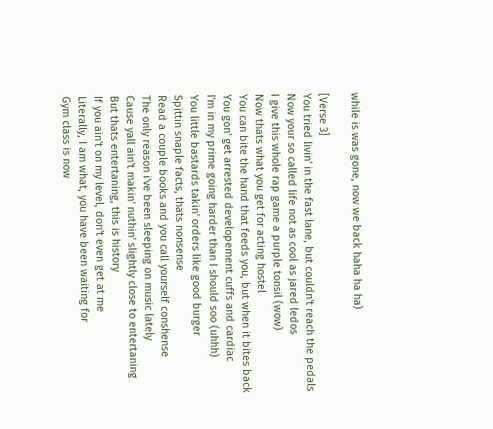while is was gone, now we back haha ha ha)

[Verse 3]
You tried livin' in the fast lane, but couldn't reach the pedals
Now your so called life not as cool as jared ledos
I give this whole rap game a purple tonsil (wow)
Now thats what you get for acting hostel
You can bite the hand that feeds you, but when it bites back
You gon' get arrested developement cuffs and cardiac
I'm in my prime going harder than I should soo (uhhh)
You little bastards takin' orders like good burger
Spittin snaple facts, thats nonsense
Read a couple books and you call yourself conshense
The only reason i've been sleeping on music lately
Cause yall ain't makin' nuthin' slightly close to entertaning
But thats entertaning, this is history
If you ain't on my level, don't even get at me
Literally, I am what, you have been waiting for
Gym class is now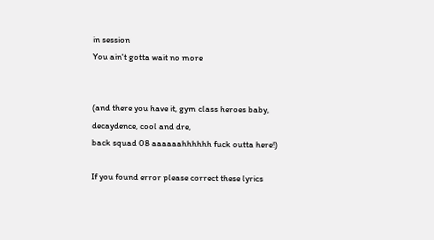in session
You ain't gotta wait no more


(and there you have it, gym class heroes baby,
decaydence, cool and dre,
back squad 08 aaaaaahhhhhh fuck outta here!)

If you found error please correct these lyrics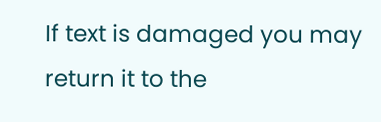If text is damaged you may return it to the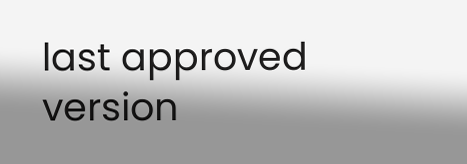last approved version